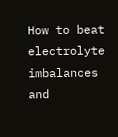How to beat electrolyte imbalances and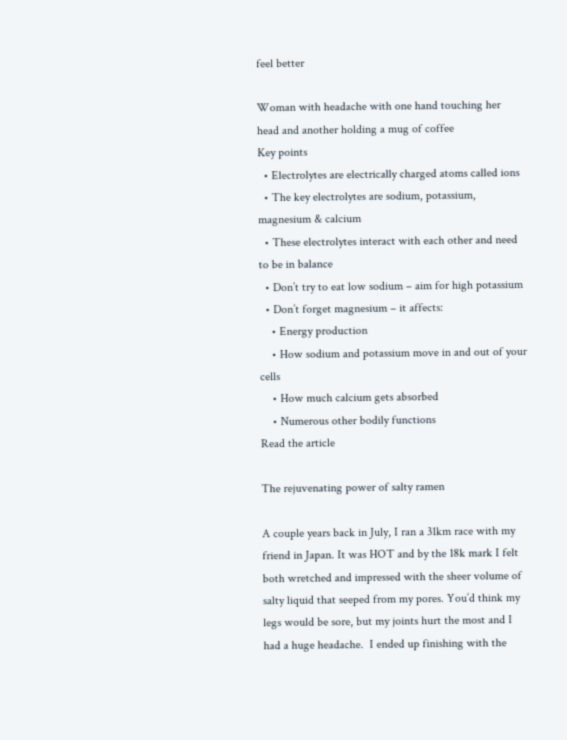feel better

Woman with headache with one hand touching her head and another holding a mug of coffee
Key points
  • Electrolytes are electrically charged atoms called ions
  • The key electrolytes are sodium, potassium, magnesium & calcium
  • These electrolytes interact with each other and need to be in balance
  • Don’t try to eat low sodium – aim for high potassium
  • Don’t forget magnesium – it affects:
    • Energy production
    • How sodium and potassium move in and out of your cells
    • How much calcium gets absorbed
    • Numerous other bodily functions
Read the article

The rejuvenating power of salty ramen

A couple years back in July, I ran a 31km race with my friend in Japan. It was HOT and by the 18k mark I felt both wretched and impressed with the sheer volume of salty liquid that seeped from my pores. You’d think my legs would be sore, but my joints hurt the most and I had a huge headache.  I ended up finishing with the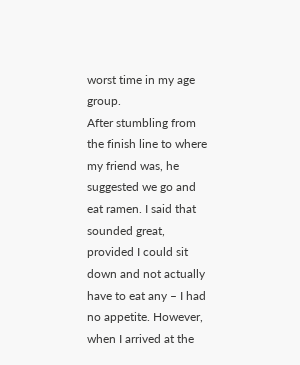worst time in my age group.
After stumbling from the finish line to where my friend was, he suggested we go and eat ramen. I said that sounded great, provided I could sit down and not actually have to eat any – I had no appetite. However, when I arrived at the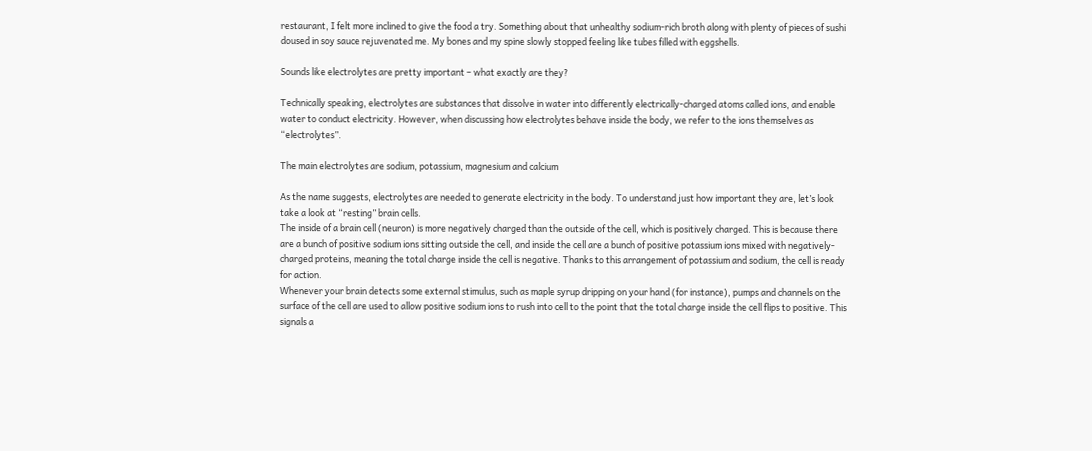restaurant, I felt more inclined to give the food a try. Something about that unhealthy sodium-rich broth along with plenty of pieces of sushi doused in soy sauce rejuvenated me. My bones and my spine slowly stopped feeling like tubes filled with eggshells.

Sounds like electrolytes are pretty important – what exactly are they?

Technically speaking, electrolytes are substances that dissolve in water into differently electrically-charged atoms called ions, and enable water to conduct electricity. However, when discussing how electrolytes behave inside the body, we refer to the ions themselves as “electrolytes”.

The main electrolytes are sodium, potassium, magnesium and calcium

As the name suggests, electrolytes are needed to generate electricity in the body. To understand just how important they are, let’s look take a look at “resting” brain cells.
The inside of a brain cell (neuron) is more negatively charged than the outside of the cell, which is positively charged. This is because there are a bunch of positive sodium ions sitting outside the cell, and inside the cell are a bunch of positive potassium ions mixed with negatively-charged proteins, meaning the total charge inside the cell is negative. Thanks to this arrangement of potassium and sodium, the cell is ready for action.
Whenever your brain detects some external stimulus, such as maple syrup dripping on your hand (for instance), pumps and channels on the surface of the cell are used to allow positive sodium ions to rush into cell to the point that the total charge inside the cell flips to positive. This signals a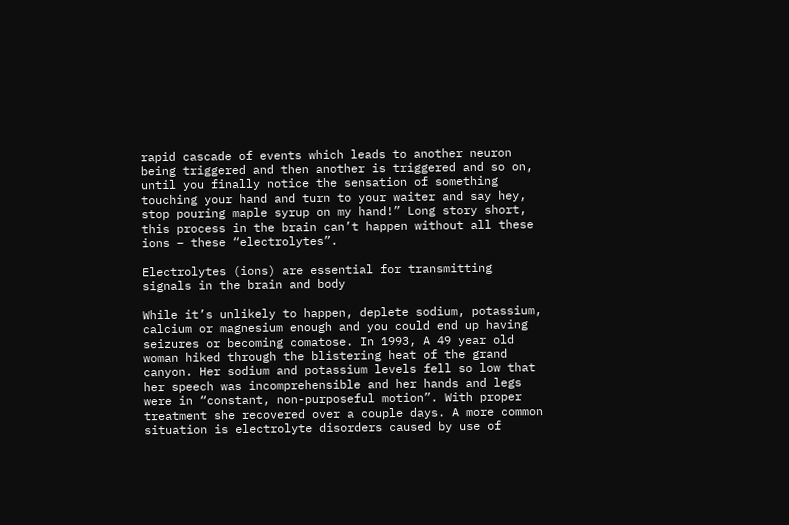rapid cascade of events which leads to another neuron being triggered and then another is triggered and so on, until you finally notice the sensation of something touching your hand and turn to your waiter and say hey, stop pouring maple syrup on my hand!” Long story short, this process in the brain can’t happen without all these ions – these “electrolytes”.

Electrolytes (ions) are essential for transmitting signals in the brain and body

While it’s unlikely to happen, deplete sodium, potassium, calcium or magnesium enough and you could end up having seizures or becoming comatose. In 1993, A 49 year old woman hiked through the blistering heat of the grand canyon. Her sodium and potassium levels fell so low that her speech was incomprehensible and her hands and legs were in “constant, non-purposeful motion”. With proper treatment she recovered over a couple days. A more common situation is electrolyte disorders caused by use of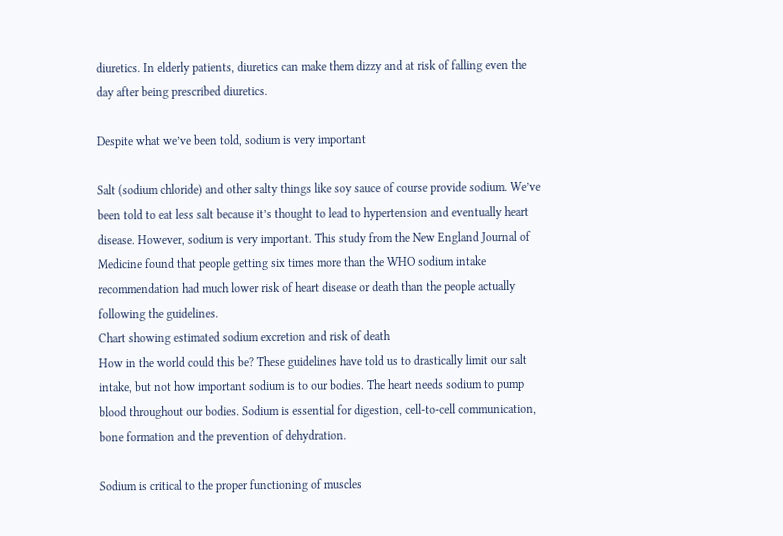diuretics. In elderly patients, diuretics can make them dizzy and at risk of falling even the day after being prescribed diuretics.

Despite what we’ve been told, sodium is very important

Salt (sodium chloride) and other salty things like soy sauce of course provide sodium. We’ve been told to eat less salt because it’s thought to lead to hypertension and eventually heart disease. However, sodium is very important. This study from the New England Journal of Medicine found that people getting six times more than the WHO sodium intake recommendation had much lower risk of heart disease or death than the people actually following the guidelines.
Chart showing estimated sodium excretion and risk of death
How in the world could this be? These guidelines have told us to drastically limit our salt intake, but not how important sodium is to our bodies. The heart needs sodium to pump blood throughout our bodies. Sodium is essential for digestion, cell-to-cell communication, bone formation and the prevention of dehydration.

Sodium is critical to the proper functioning of muscles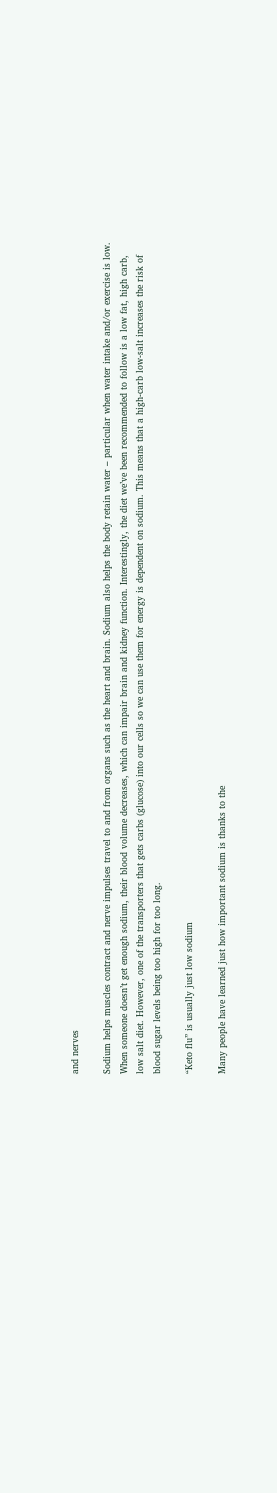and nerves

Sodium helps muscles contract and nerve impulses travel to and from organs such as the heart and brain. Sodium also helps the body retain water – particular when water intake and/or exercise is low. When someone doesn’t get enough sodium, their blood volume decreases, which can impair brain and kidney function. Interestingly, the diet we’ve been recommended to follow is a low fat, high carb, low salt diet. However, one of the transporters that gets carbs (glucose) into our cells so we can use them for energy is dependent on sodium. This means that a high-carb low-salt increases the risk of blood sugar levels being too high for too long.

“Keto flu” is usually just low sodium

Many people have learned just how important sodium is thanks to the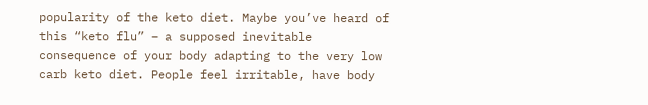popularity of the keto diet. Maybe you’ve heard of this “keto flu” – a supposed inevitable consequence of your body adapting to the very low carb keto diet. People feel irritable, have body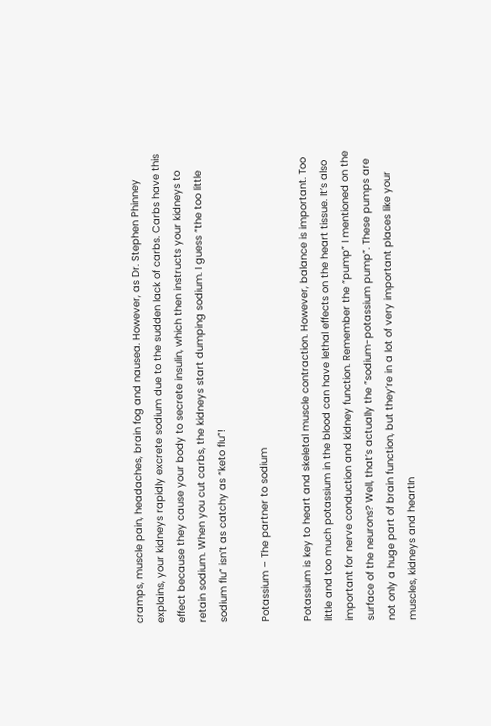cramps, muscle pain, headaches, brain fog and nausea. However, as Dr. Stephen Phinney explains, your kidneys rapidly excrete sodium due to the sudden lack of carbs. Carbs have this effect because they cause your body to secrete insulin, which then instructs your kidneys to retain sodium. When you cut carbs, the kidneys start dumping sodium. I guess “the too little sodium flu” isn’t as catchy as “keto flu”!

Potassium – The partner to sodium

Potassium is key to heart and skeletal muscle contraction. However, balance is important. Too little and too much potassium in the blood can have lethal effects on the heart tissue. It’s also important for nerve conduction and kidney function. Remember the “pump” I mentioned on the surface of the neurons? Well, that’s actually the ”sodium-potassium pump”. These pumps are not only a huge part of brain function, but they’re in a lot of very important places like your muscles, kidneys and heartIn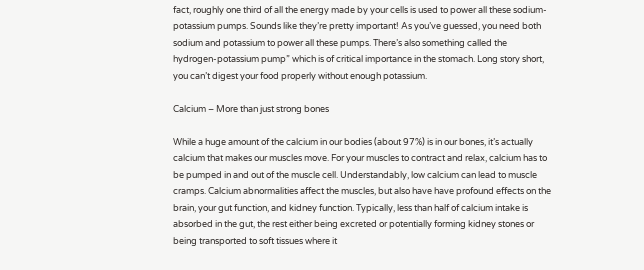fact, roughly one third of all the energy made by your cells is used to power all these sodium-potassium pumps. Sounds like they’re pretty important! As you’ve guessed, you need both sodium and potassium to power all these pumps. There’s also something called the hydrogen-potassium pump” which is of critical importance in the stomach. Long story short, you can’t digest your food properly without enough potassium.

Calcium – More than just strong bones

While a huge amount of the calcium in our bodies (about 97%) is in our bones, it’s actually calcium that makes our muscles move. For your muscles to contract and relax, calcium has to be pumped in and out of the muscle cell. Understandably, low calcium can lead to muscle cramps. Calcium abnormalities affect the muscles, but also have have profound effects on the brain, your gut function, and kidney function. Typically, less than half of calcium intake is absorbed in the gut, the rest either being excreted or potentially forming kidney stones or being transported to soft tissues where it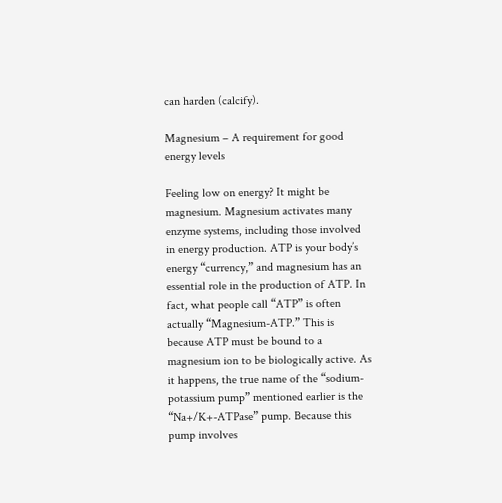can harden (calcify).

Magnesium – A requirement for good energy levels

Feeling low on energy? It might be magnesium. Magnesium activates many enzyme systems, including those involved in energy production. ATP is your body’s energy “currency,” and magnesium has an essential role in the production of ATP. In fact, what people call “ATP” is often actually “Magnesium-ATP.” This is because ATP must be bound to a magnesium ion to be biologically active. As it happens, the true name of the “sodium-potassium pump” mentioned earlier is the “Na+/K+-ATPase” pump. Because this pump involves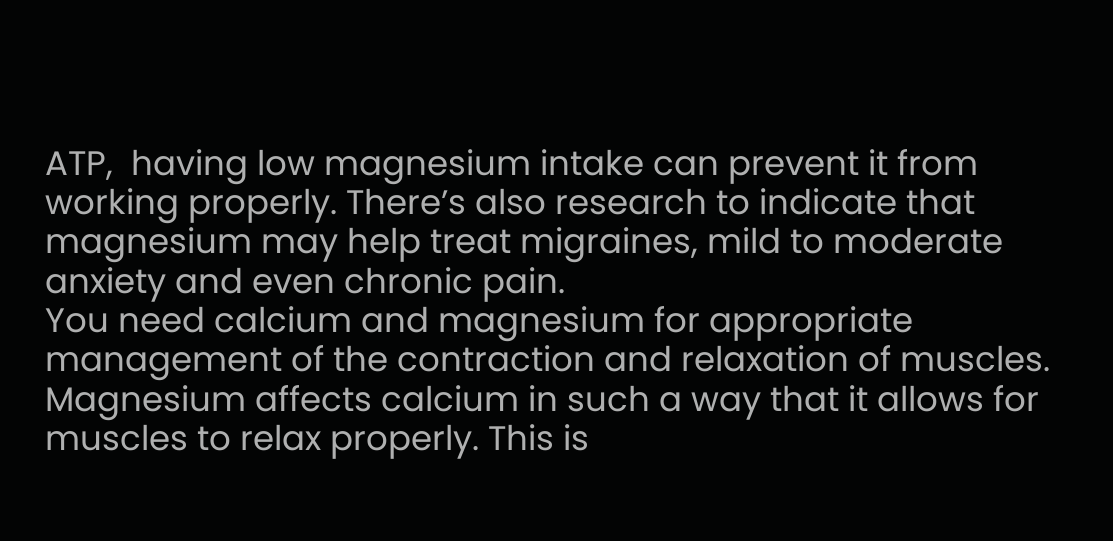ATP,  having low magnesium intake can prevent it from working properly. There’s also research to indicate that magnesium may help treat migraines, mild to moderate anxiety and even chronic pain.
You need calcium and magnesium for appropriate management of the contraction and relaxation of muscles. Magnesium affects calcium in such a way that it allows for muscles to relax properly. This is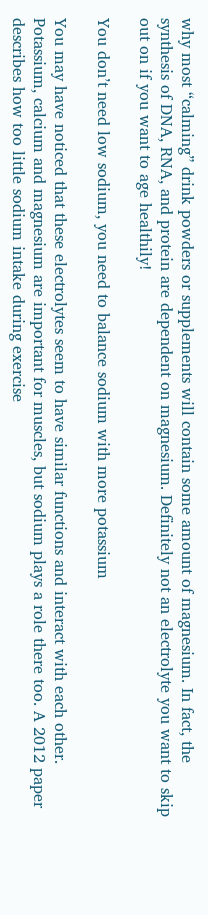why most “calming” drink powders or supplements will contain some amount of magnesium. In fact, the synthesis of DNA, RNA, and protein are dependent on magnesium. Definitely not an electrolyte you want to skip out on if you want to age healthily!

You don’t need low sodium, you need to balance sodium with more potassium

You may have noticed that these electrolytes seem to have similar functions and interact with each other. Potassium, calcium and magnesium are important for muscles, but sodium plays a role there too. A 2012 paper describes how too little sodium intake during exercise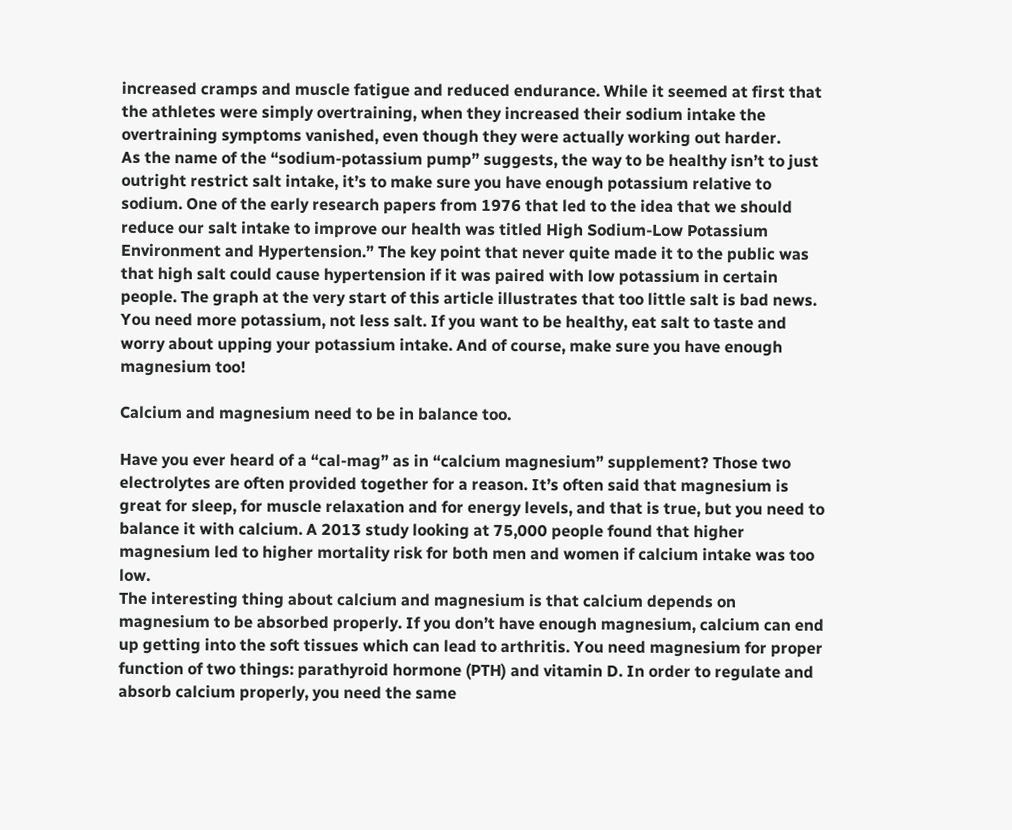increased cramps and muscle fatigue and reduced endurance. While it seemed at first that the athletes were simply overtraining, when they increased their sodium intake the overtraining symptoms vanished, even though they were actually working out harder.
As the name of the “sodium-potassium pump” suggests, the way to be healthy isn’t to just outright restrict salt intake, it’s to make sure you have enough potassium relative to sodium. One of the early research papers from 1976 that led to the idea that we should reduce our salt intake to improve our health was titled High Sodium-Low Potassium Environment and Hypertension.” The key point that never quite made it to the public was that high salt could cause hypertension if it was paired with low potassium in certain people. The graph at the very start of this article illustrates that too little salt is bad news. You need more potassium, not less salt. If you want to be healthy, eat salt to taste and worry about upping your potassium intake. And of course, make sure you have enough magnesium too!

Calcium and magnesium need to be in balance too.

Have you ever heard of a “cal-mag” as in “calcium magnesium” supplement? Those two electrolytes are often provided together for a reason. It’s often said that magnesium is great for sleep, for muscle relaxation and for energy levels, and that is true, but you need to balance it with calcium. A 2013 study looking at 75,000 people found that higher magnesium led to higher mortality risk for both men and women if calcium intake was too low.
The interesting thing about calcium and magnesium is that calcium depends on magnesium to be absorbed properly. If you don’t have enough magnesium, calcium can end up getting into the soft tissues which can lead to arthritis. You need magnesium for proper function of two things: parathyroid hormone (PTH) and vitamin D. In order to regulate and absorb calcium properly, you need the same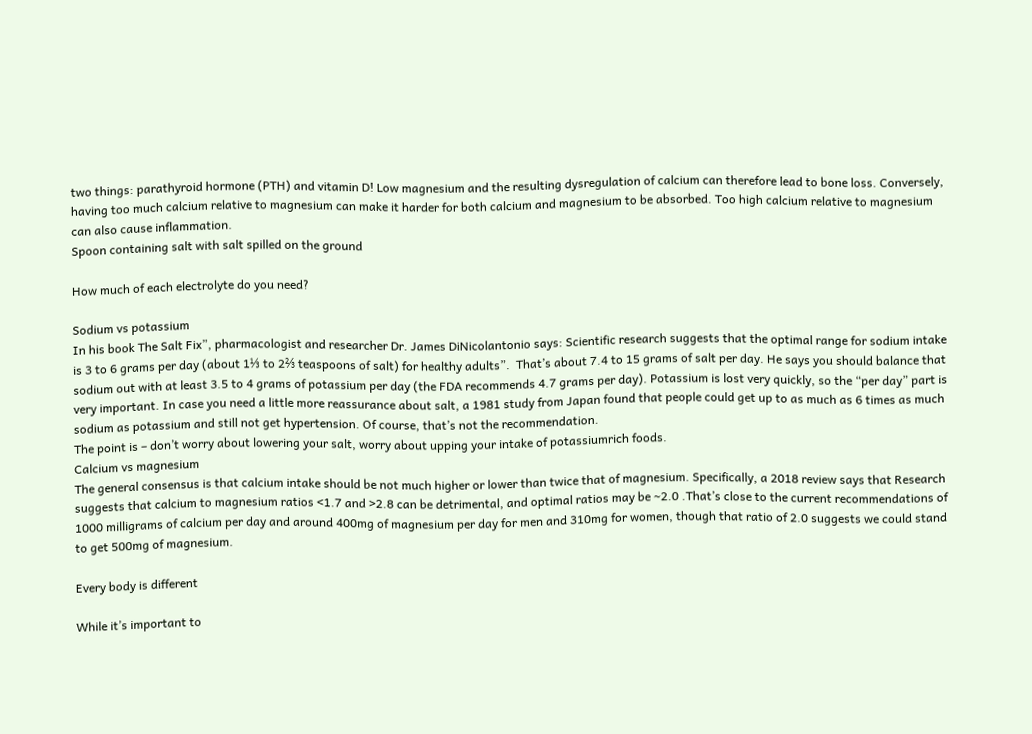two things: parathyroid hormone (PTH) and vitamin D! Low magnesium and the resulting dysregulation of calcium can therefore lead to bone loss. Conversely, having too much calcium relative to magnesium can make it harder for both calcium and magnesium to be absorbed. Too high calcium relative to magnesium can also cause inflammation.
Spoon containing salt with salt spilled on the ground

How much of each electrolyte do you need?

Sodium vs potassium
In his book The Salt Fix”, pharmacologist and researcher Dr. James DiNicolantonio says: Scientific research suggests that the optimal range for sodium intake is 3 to 6 grams per day (about 1⅓ to 2⅔ teaspoons of salt) for healthy adults”.  That’s about 7.4 to 15 grams of salt per day. He says you should balance that sodium out with at least 3.5 to 4 grams of potassium per day (the FDA recommends 4.7 grams per day). Potassium is lost very quickly, so the “per day” part is very important. In case you need a little more reassurance about salt, a 1981 study from Japan found that people could get up to as much as 6 times as much sodium as potassium and still not get hypertension. Of course, that’s not the recommendation.
The point is – don’t worry about lowering your salt, worry about upping your intake of potassiumrich foods.
Calcium vs magnesium
The general consensus is that calcium intake should be not much higher or lower than twice that of magnesium. Specifically, a 2018 review says that Research suggests that calcium to magnesium ratios <1.7 and >2.8 can be detrimental, and optimal ratios may be ∼2.0 .That’s close to the current recommendations of 1000 milligrams of calcium per day and around 400mg of magnesium per day for men and 310mg for women, though that ratio of 2.0 suggests we could stand to get 500mg of magnesium.

Every body is different

While it’s important to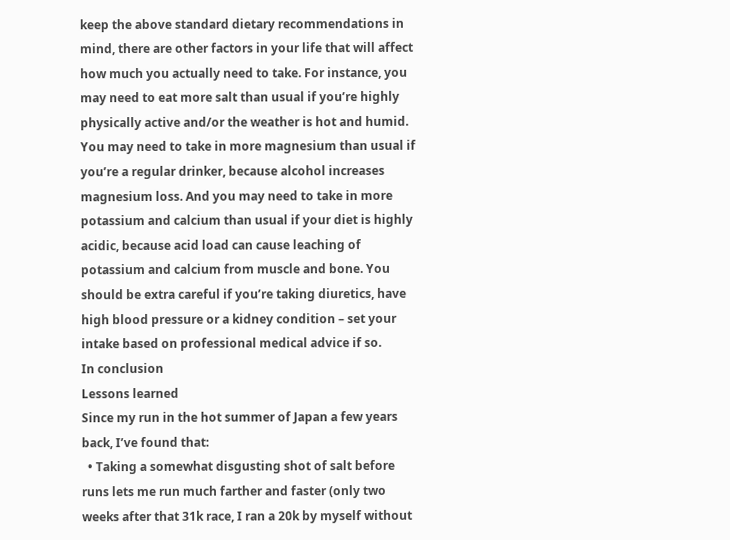keep the above standard dietary recommendations in mind, there are other factors in your life that will affect how much you actually need to take. For instance, you may need to eat more salt than usual if you’re highly physically active and/or the weather is hot and humid. You may need to take in more magnesium than usual if you’re a regular drinker, because alcohol increases magnesium loss. And you may need to take in more potassium and calcium than usual if your diet is highly acidic, because acid load can cause leaching of potassium and calcium from muscle and bone. You should be extra careful if you’re taking diuretics, have high blood pressure or a kidney condition – set your intake based on professional medical advice if so.
In conclusion
Lessons learned
Since my run in the hot summer of Japan a few years back, I’ve found that:
  • Taking a somewhat disgusting shot of salt before runs lets me run much farther and faster (only two weeks after that 31k race, I ran a 20k by myself without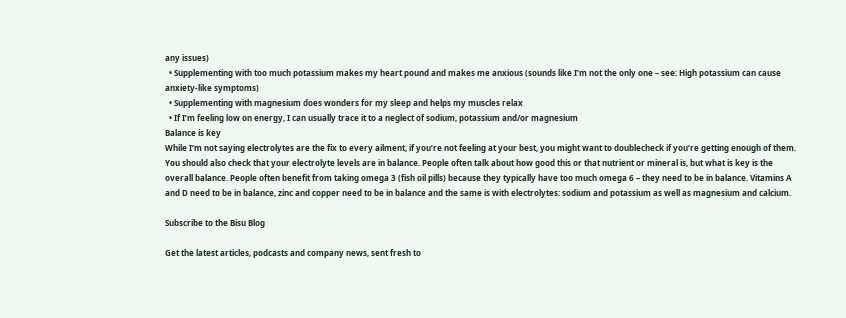any issues)
  • Supplementing with too much potassium makes my heart pound and makes me anxious (sounds like I’m not the only one – see: High potassium can cause anxiety-like symptoms)
  • Supplementing with magnesium does wonders for my sleep and helps my muscles relax
  • If I’m feeling low on energy, I can usually trace it to a neglect of sodium, potassium and/or magnesium
Balance is key
While I’m not saying electrolytes are the fix to every ailment, if you’re not feeling at your best, you might want to doublecheck if you’re getting enough of them. You should also check that your electrolyte levels are in balance. People often talk about how good this or that nutrient or mineral is, but what is key is the overall balance. People often benefit from taking omega 3 (fish oil pills) because they typically have too much omega 6 – they need to be in balance. Vitamins A and D need to be in balance, zinc and copper need to be in balance and the same is with electrolytes: sodium and potassium as well as magnesium and calcium.

Subscribe to the Bisu Blog

Get the latest articles, podcasts and company news, sent fresh to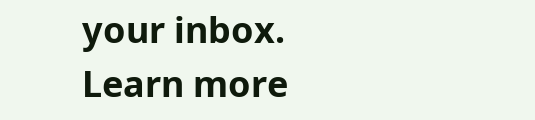your inbox.
Learn more